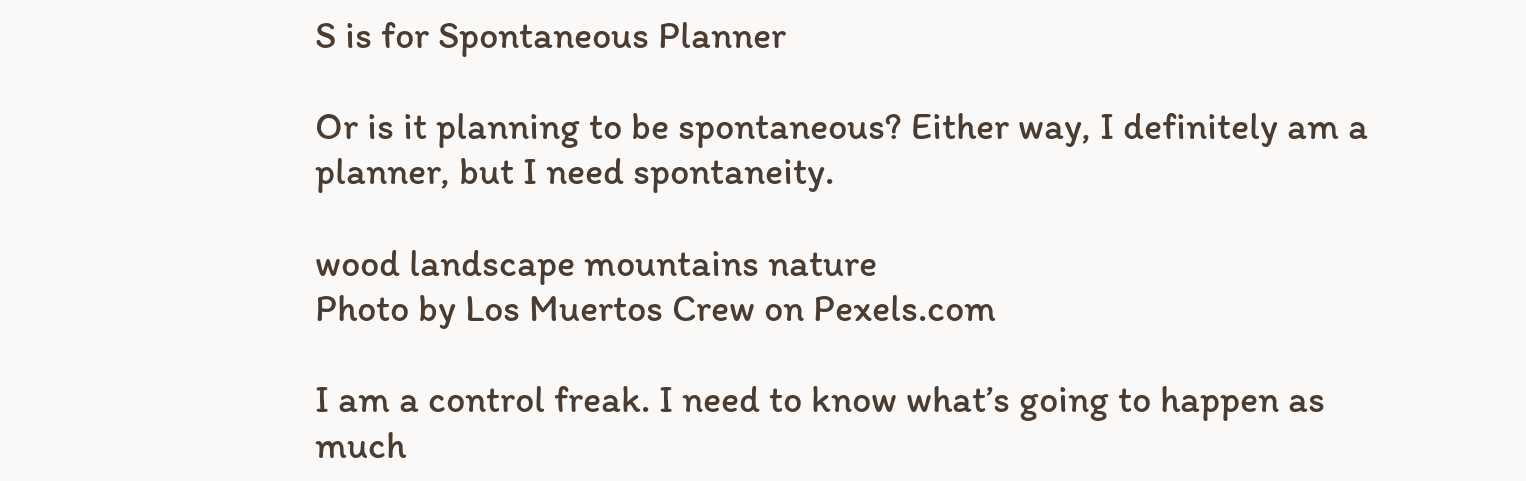S is for Spontaneous Planner

Or is it planning to be spontaneous? Either way, I definitely am a planner, but I need spontaneity.

wood landscape mountains nature
Photo by Los Muertos Crew on Pexels.com

I am a control freak. I need to know what’s going to happen as much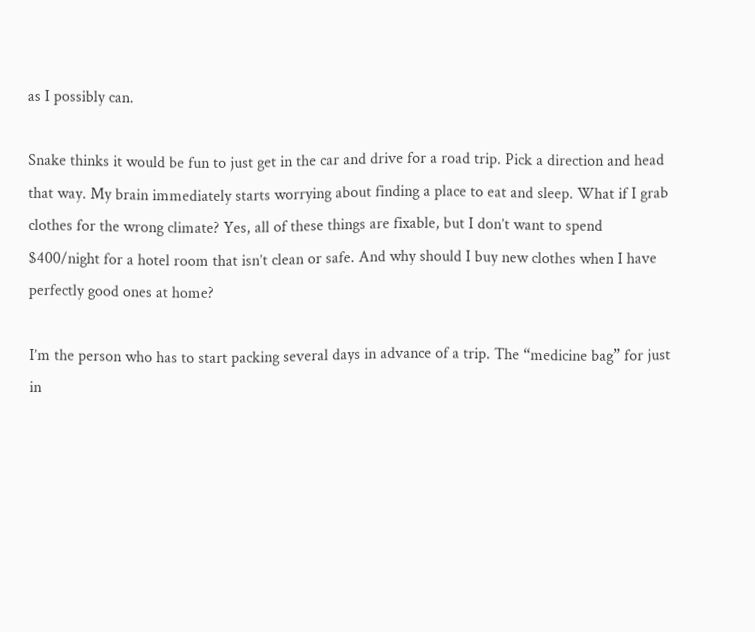as I possibly can.

Snake thinks it would be fun to just get in the car and drive for a road trip. Pick a direction and head that way. My brain immediately starts worrying about finding a place to eat and sleep. What if I grab clothes for the wrong climate? Yes, all of these things are fixable, but I don’t want to spend $400/night for a hotel room that isn’t clean or safe. And why should I buy new clothes when I have perfectly good ones at home?

I’m the person who has to start packing several days in advance of a trip. The “medicine bag” for just in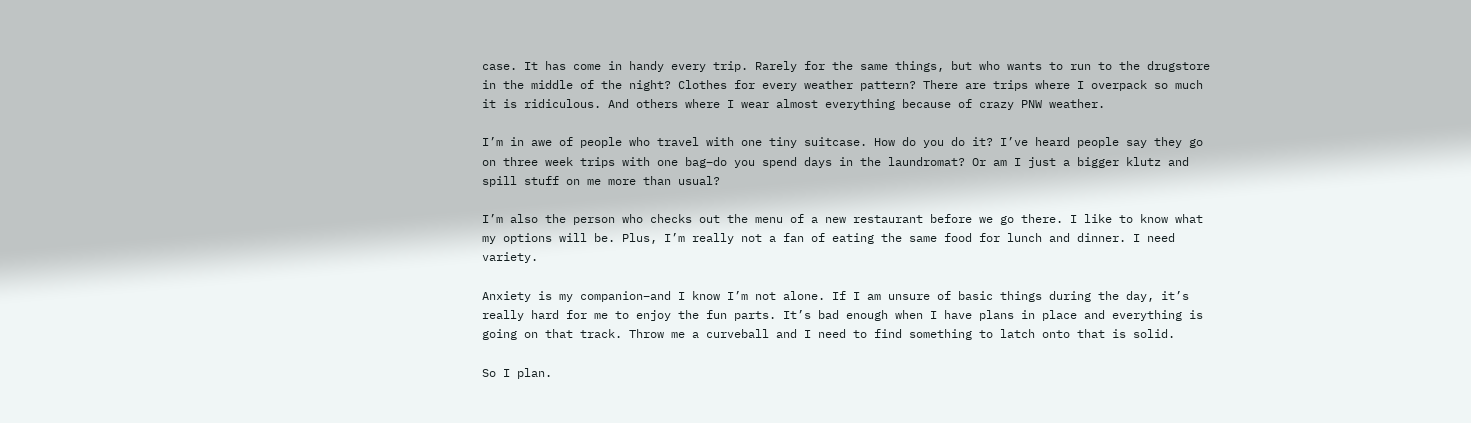case. It has come in handy every trip. Rarely for the same things, but who wants to run to the drugstore in the middle of the night? Clothes for every weather pattern? There are trips where I overpack so much it is ridiculous. And others where I wear almost everything because of crazy PNW weather.

I’m in awe of people who travel with one tiny suitcase. How do you do it? I’ve heard people say they go on three week trips with one bag–do you spend days in the laundromat? Or am I just a bigger klutz and spill stuff on me more than usual?

I’m also the person who checks out the menu of a new restaurant before we go there. I like to know what my options will be. Plus, I’m really not a fan of eating the same food for lunch and dinner. I need variety.

Anxiety is my companion–and I know I’m not alone. If I am unsure of basic things during the day, it’s really hard for me to enjoy the fun parts. It’s bad enough when I have plans in place and everything is going on that track. Throw me a curveball and I need to find something to latch onto that is solid.

So I plan.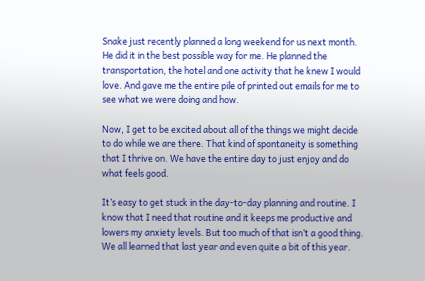Snake just recently planned a long weekend for us next month. He did it in the best possible way for me. He planned the transportation, the hotel and one activity that he knew I would love. And gave me the entire pile of printed out emails for me to see what we were doing and how.

Now, I get to be excited about all of the things we might decide to do while we are there. That kind of spontaneity is something that I thrive on. We have the entire day to just enjoy and do what feels good.

It’s easy to get stuck in the day-to-day planning and routine. I know that I need that routine and it keeps me productive and lowers my anxiety levels. But too much of that isn’t a good thing. We all learned that last year and even quite a bit of this year.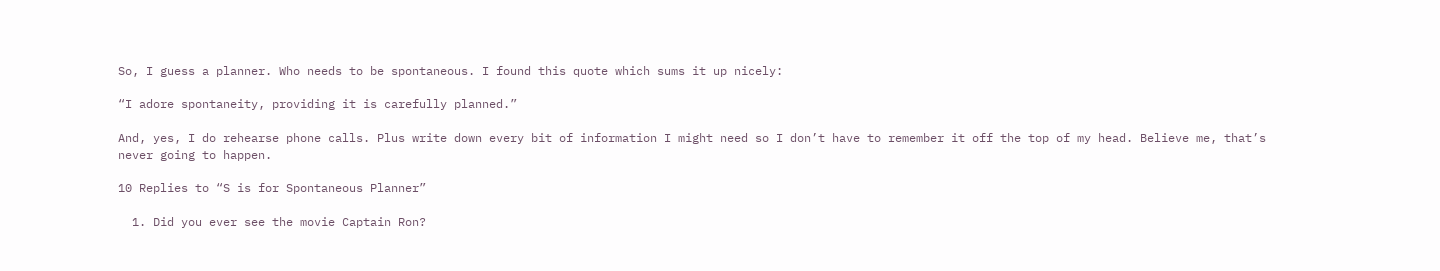So, I guess a planner. Who needs to be spontaneous. I found this quote which sums it up nicely:

“I adore spontaneity, providing it is carefully planned.”

And, yes, I do rehearse phone calls. Plus write down every bit of information I might need so I don’t have to remember it off the top of my head. Believe me, that’s never going to happen.

10 Replies to “S is for Spontaneous Planner”

  1. Did you ever see the movie Captain Ron?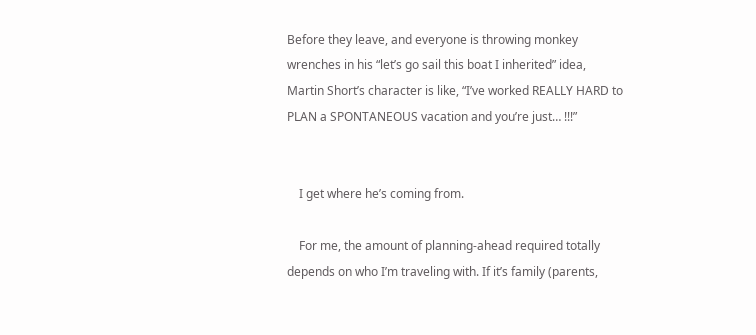Before they leave, and everyone is throwing monkey wrenches in his “let’s go sail this boat I inherited” idea, Martin Short’s character is like, “I’ve worked REALLY HARD to PLAN a SPONTANEOUS vacation and you’re just… !!!”


    I get where he’s coming from.

    For me, the amount of planning-ahead required totally depends on who I’m traveling with. If it’s family (parents,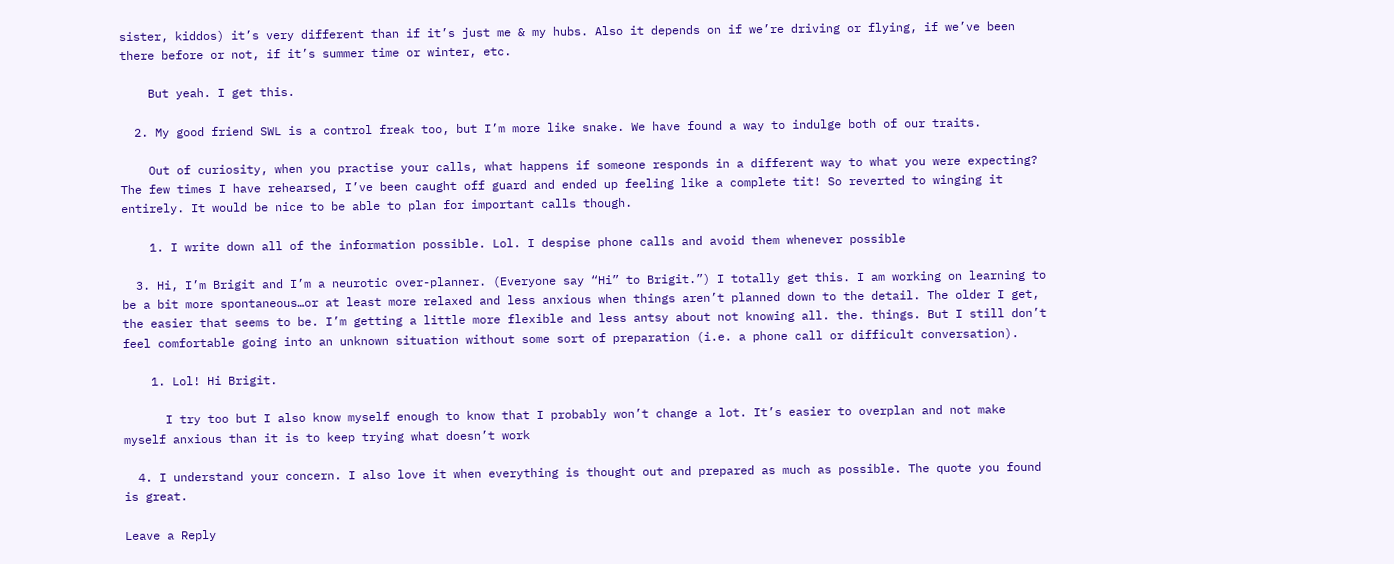sister, kiddos) it’s very different than if it’s just me & my hubs. Also it depends on if we’re driving or flying, if we’ve been there before or not, if it’s summer time or winter, etc.

    But yeah. I get this.

  2. My good friend SWL is a control freak too, but I’m more like snake. We have found a way to indulge both of our traits.

    Out of curiosity, when you practise your calls, what happens if someone responds in a different way to what you were expecting? The few times I have rehearsed, I’ve been caught off guard and ended up feeling like a complete tit! So reverted to winging it entirely. It would be nice to be able to plan for important calls though.

    1. I write down all of the information possible. Lol. I despise phone calls and avoid them whenever possible

  3. Hi, I’m Brigit and I’m a neurotic over-planner. (Everyone say “Hi” to Brigit.”) I totally get this. I am working on learning to be a bit more spontaneous…or at least more relaxed and less anxious when things aren’t planned down to the detail. The older I get, the easier that seems to be. I’m getting a little more flexible and less antsy about not knowing all. the. things. But I still don’t feel comfortable going into an unknown situation without some sort of preparation (i.e. a phone call or difficult conversation).

    1. Lol! Hi Brigit.

      I try too but I also know myself enough to know that I probably won’t change a lot. It’s easier to overplan and not make myself anxious than it is to keep trying what doesn’t work

  4. I understand your concern. I also love it when everything is thought out and prepared as much as possible. The quote you found is great.

Leave a Reply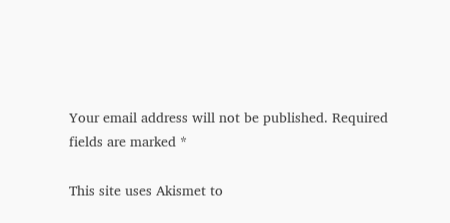Your email address will not be published. Required fields are marked *

This site uses Akismet to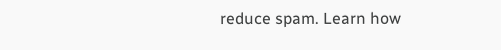reduce spam. Learn how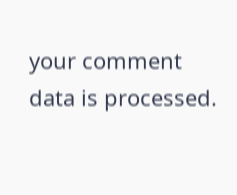your comment data is processed.